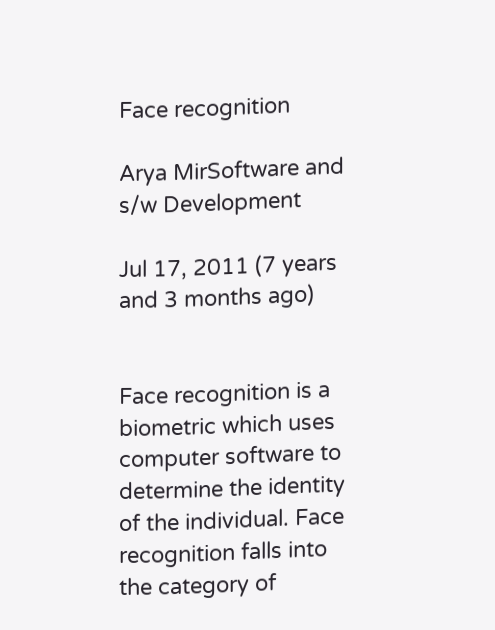Face recognition

Arya MirSoftware and s/w Development

Jul 17, 2011 (7 years and 3 months ago)


Face recognition is a biometric which uses computer software to determine the identity of the individual. Face recognition falls into the category of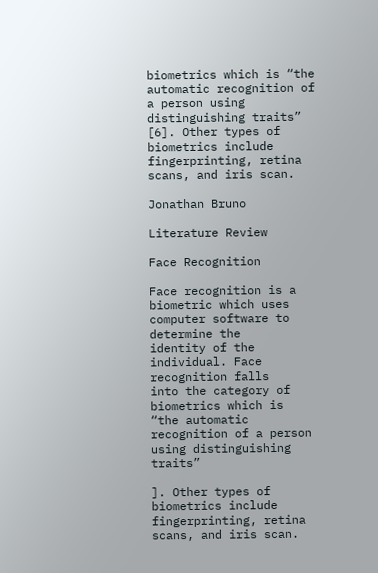biometrics which is “the automatic recognition of a person using distinguishing traits” [6]. Other types of biometrics include fingerprinting, retina scans, and iris scan.

Jonathan Bruno

Literature Review

Face Recognition

Face recognition is a biometric which uses computer software to determine the
identity of the individual. Face recognition falls
into the category of biometrics which is
“the automatic recognition of a person using distinguishing traits”

]. Other types of
biometrics include fingerprinting, retina scans, and iris scan.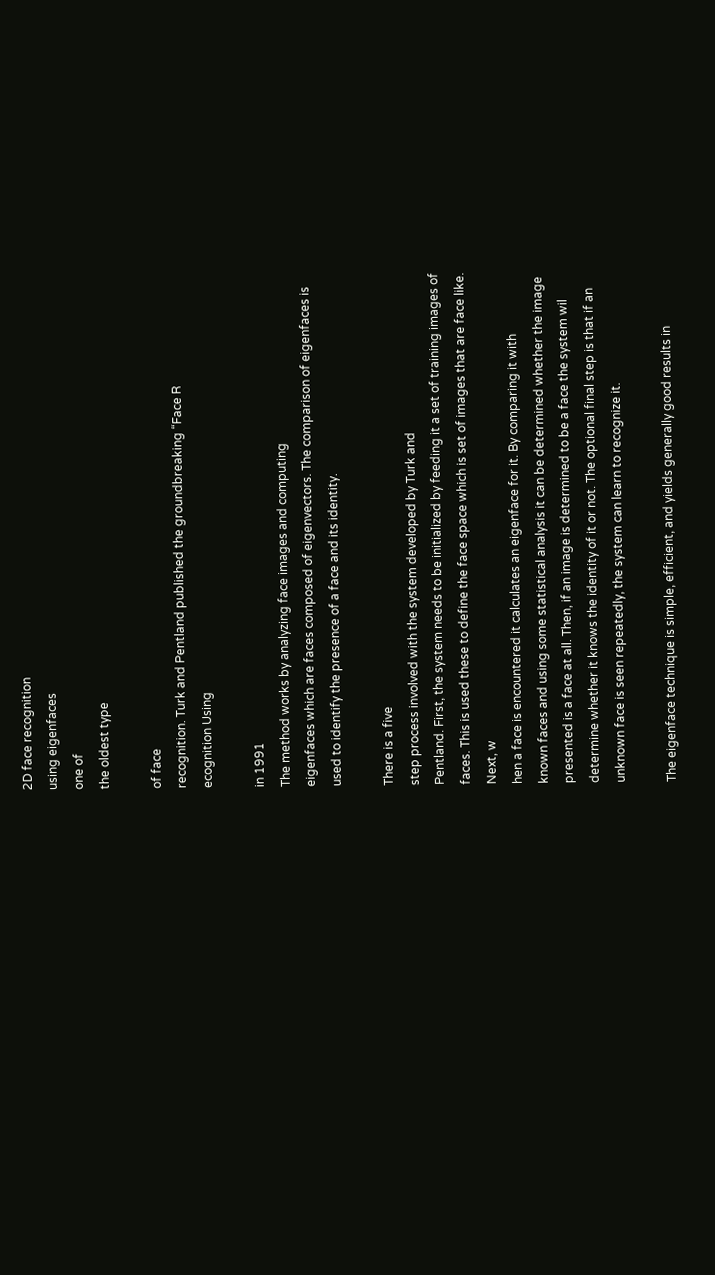2D face recognition
using eigenfaces
one of
the oldest type

of face
recognition. Turk and Pentland published the groundbreaking “Face R
ecognition Using

in 1991
The method works by analyzing face images and computing
eigenfaces which are faces composed of eigenvectors. The comparison of eigenfaces is
used to identify the presence of a face and its identity.

There is a five
step process involved with the system developed by Turk and
Pentland. First, the system needs to be initialized by feeding it a set of training images of
faces. This is used these to define the face space which is set of images that are face like.
Next, w
hen a face is encountered it calculates an eigenface for it. By comparing it with
known faces and using some statistical analysis it can be determined whether the image
presented is a face at all. Then, if an image is determined to be a face the system wil
determine whether it knows the identity of it or not. The optional final step is that if an
unknown face is seen repeatedly, the system can learn to recognize it.

The eigenface technique is simple, efficient, and yields generally good results in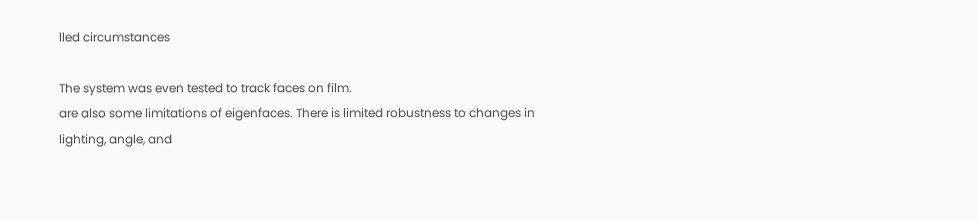lled circumstances

The system was even tested to track faces on film.
are also some limitations of eigenfaces. There is limited robustness to changes in
lighting, angle, and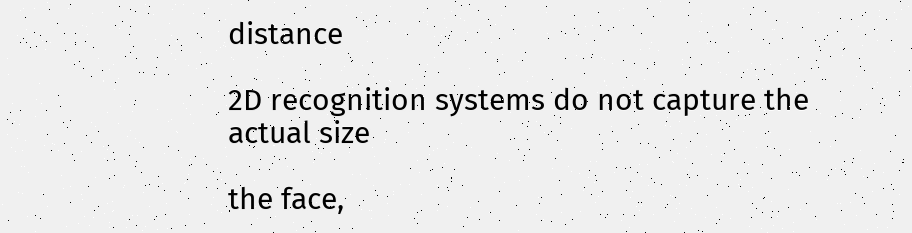distance

2D recognition systems do not capture the actual size

the face,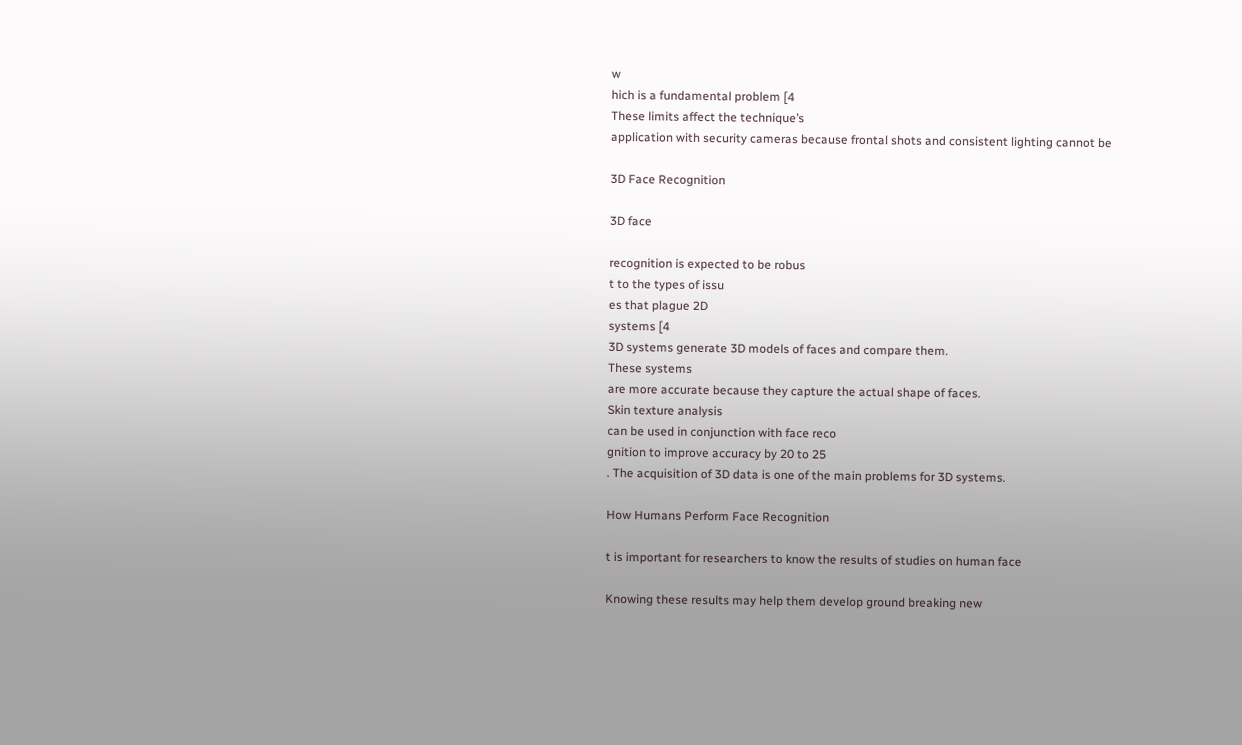w
hich is a fundamental problem [4
These limits affect the technique’s
application with security cameras because frontal shots and consistent lighting cannot be

3D Face Recognition

3D face

recognition is expected to be robus
t to the types of issu
es that plague 2D
systems [4
3D systems generate 3D models of faces and compare them.
These systems
are more accurate because they capture the actual shape of faces.
Skin texture analysis
can be used in conjunction with face reco
gnition to improve accuracy by 20 to 25
. The acquisition of 3D data is one of the main problems for 3D systems.

How Humans Perform Face Recognition

t is important for researchers to know the results of studies on human face

Knowing these results may help them develop ground breaking new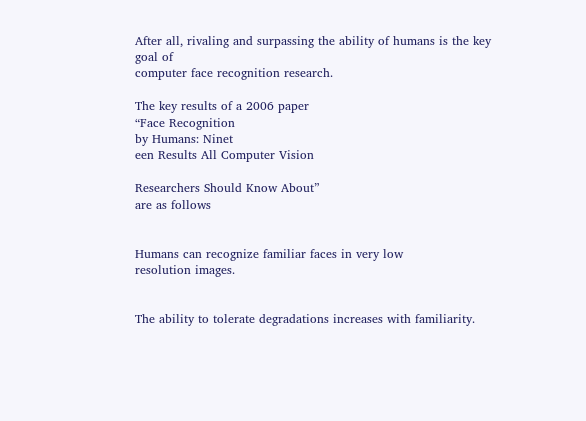After all, rivaling and surpassing the ability of humans is the key goal of
computer face recognition research.

The key results of a 2006 paper
“Face Recognition
by Humans: Ninet
een Results All Computer Vision

Researchers Should Know About”
are as follows


Humans can recognize familiar faces in very low
resolution images.


The ability to tolerate degradations increases with familiarity.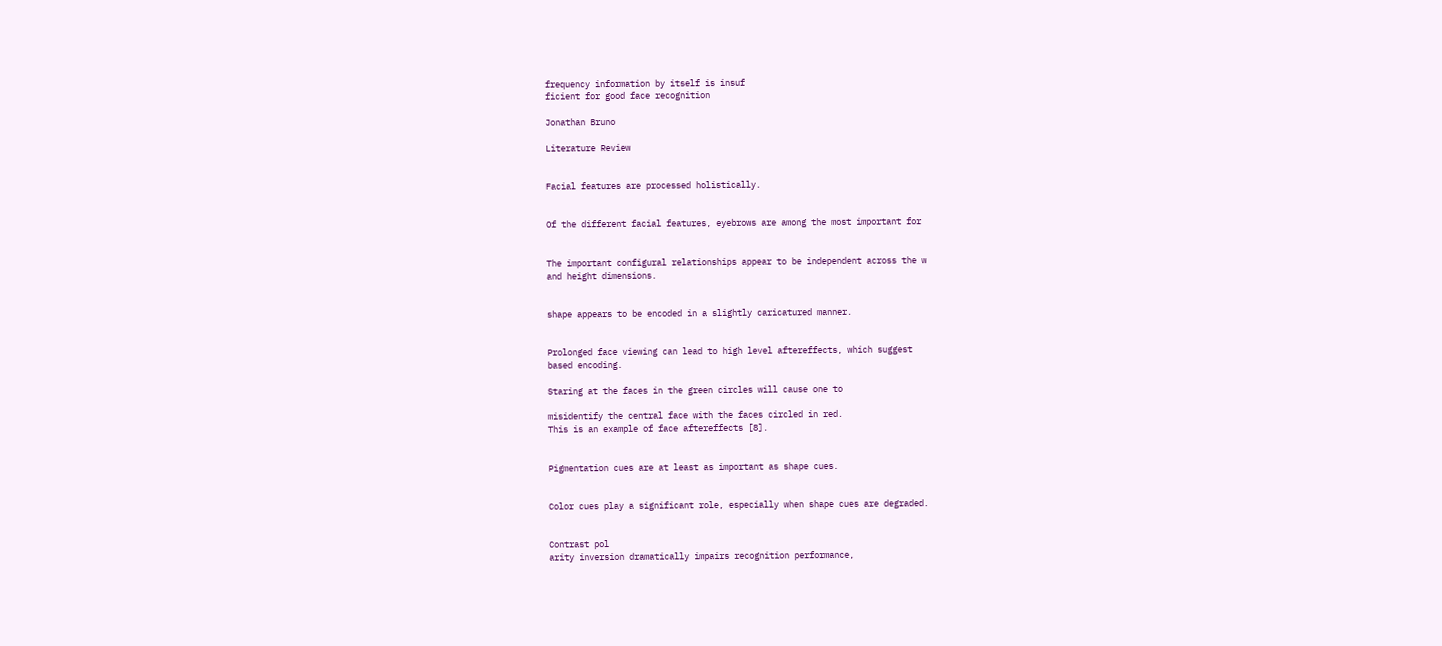frequency information by itself is insuf
ficient for good face recognition

Jonathan Bruno

Literature Review


Facial features are processed holistically.


Of the different facial features, eyebrows are among the most important for


The important configural relationships appear to be independent across the w
and height dimensions.


shape appears to be encoded in a slightly caricatured manner.


Prolonged face viewing can lead to high level aftereffects, which suggest
based encoding.

Staring at the faces in the green circles will cause one to

misidentify the central face with the faces circled in red.
This is an example of face aftereffects [8].


Pigmentation cues are at least as important as shape cues.


Color cues play a significant role, especially when shape cues are degraded.


Contrast pol
arity inversion dramatically impairs recognition performance,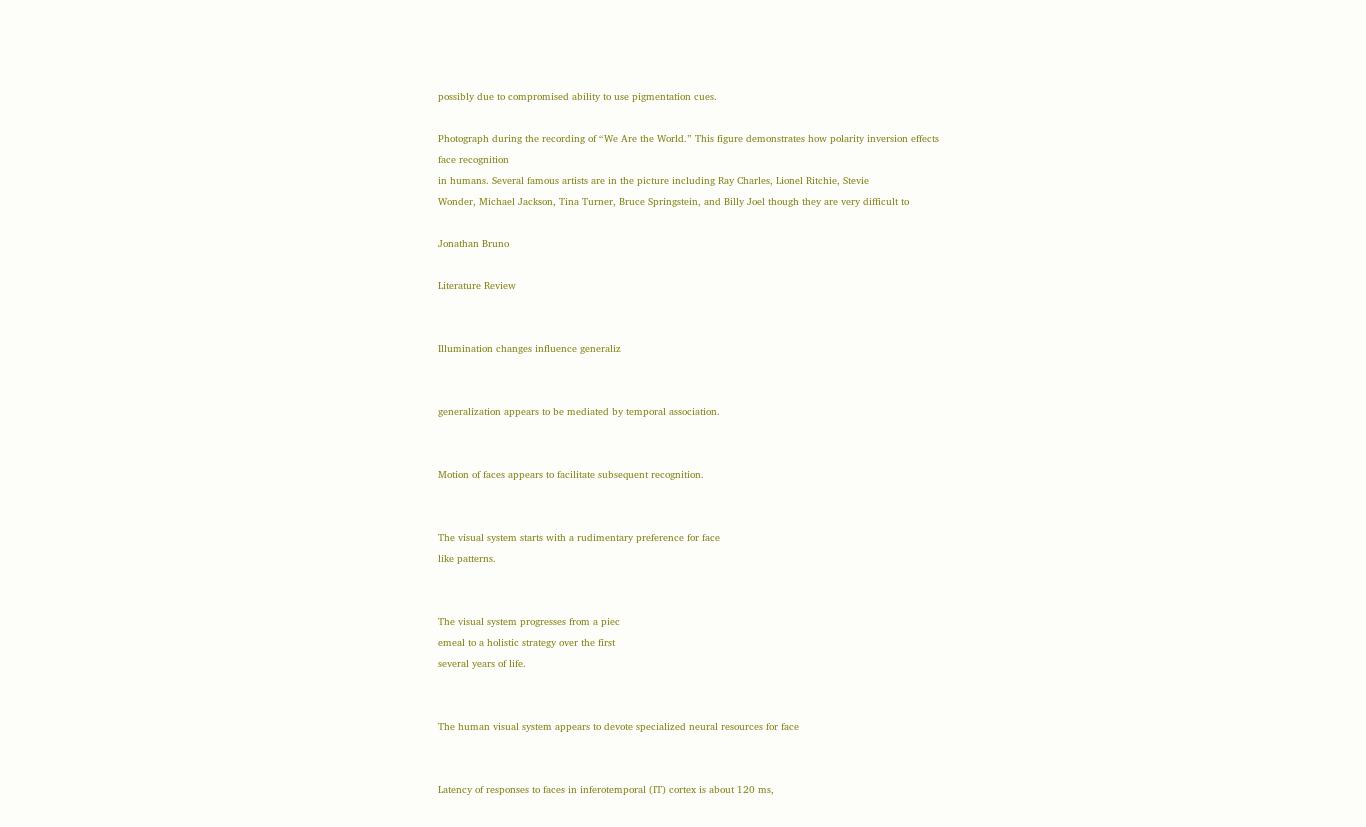possibly due to compromised ability to use pigmentation cues.

Photograph during the recording of “We Are the World.” This figure demonstrates how polarity inversion effects
face recognition
in humans. Several famous artists are in the picture including Ray Charles, Lionel Ritchie, Stevie
Wonder, Michael Jackson, Tina Turner, Bruce Springstein, and Billy Joel though they are very difficult to

Jonathan Bruno

Literature Review


Illumination changes influence generaliz


generalization appears to be mediated by temporal association.


Motion of faces appears to facilitate subsequent recognition.


The visual system starts with a rudimentary preference for face
like patterns.


The visual system progresses from a piec
emeal to a holistic strategy over the first
several years of life.


The human visual system appears to devote specialized neural resources for face


Latency of responses to faces in inferotemporal (IT) cortex is about 120 ms,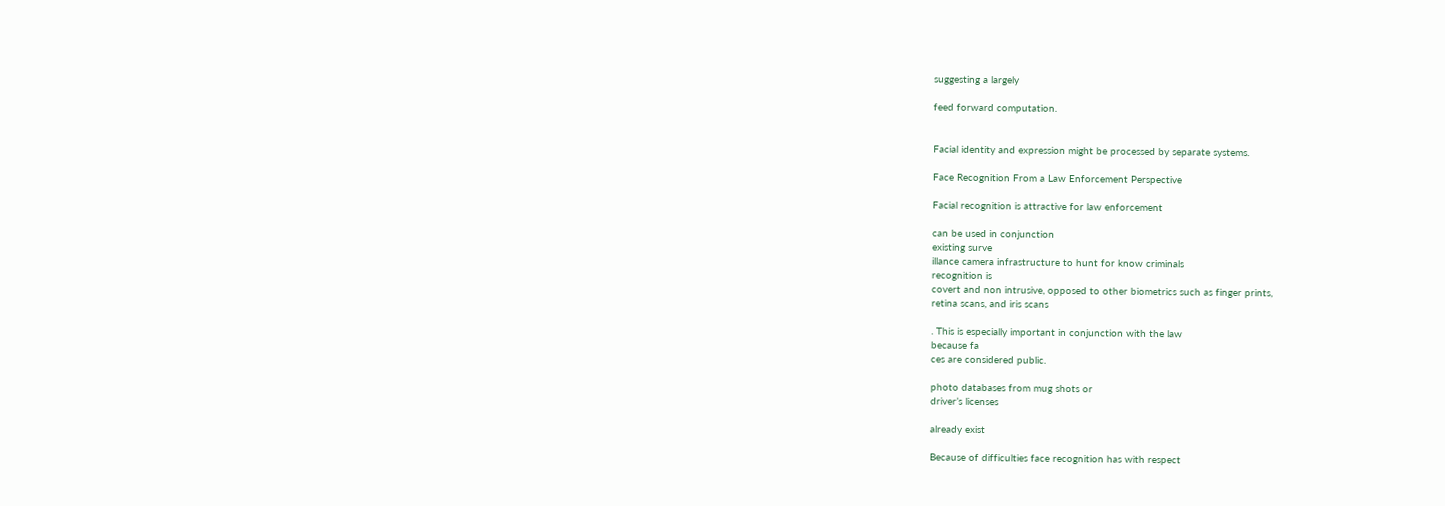suggesting a largely

feed forward computation.


Facial identity and expression might be processed by separate systems.

Face Recognition From a Law Enforcement Perspective

Facial recognition is attractive for law enforcement

can be used in conjunction
existing surve
illance camera infrastructure to hunt for know criminals
recognition is
covert and non intrusive, opposed to other biometrics such as finger prints,
retina scans, and iris scans

. This is especially important in conjunction with the law
because fa
ces are considered public.

photo databases from mug shots or
driver’s licenses

already exist

Because of difficulties face recognition has with respect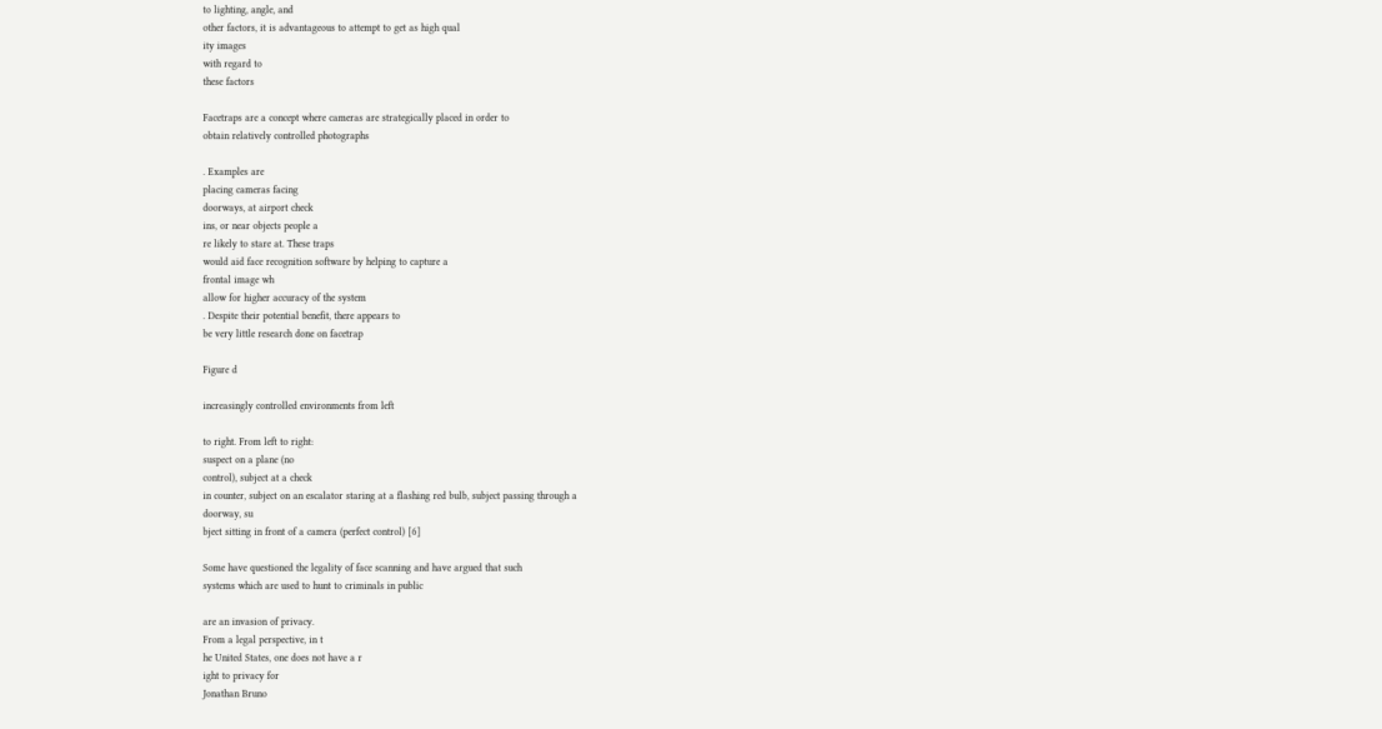to lighting, angle, and
other factors, it is advantageous to attempt to get as high qual
ity images
with regard to
these factors

Facetraps are a concept where cameras are strategically placed in order to
obtain relatively controlled photographs

. Examples are
placing cameras facing
doorways, at airport check
ins, or near objects people a
re likely to stare at. These traps
would aid face recognition software by helping to capture a
frontal image wh
allow for higher accuracy of the system
. Despite their potential benefit, there appears to
be very little research done on facetrap

Figure d

increasingly controlled environments from left

to right. From left to right:
suspect on a plane (no
control), subject at a check
in counter, subject on an escalator staring at a flashing red bulb, subject passing through a
doorway, su
bject sitting in front of a camera (perfect control) [6]

Some have questioned the legality of face scanning and have argued that such
systems which are used to hunt to criminals in public

are an invasion of privacy.
From a legal perspective, in t
he United States, one does not have a r
ight to privacy for
Jonathan Bruno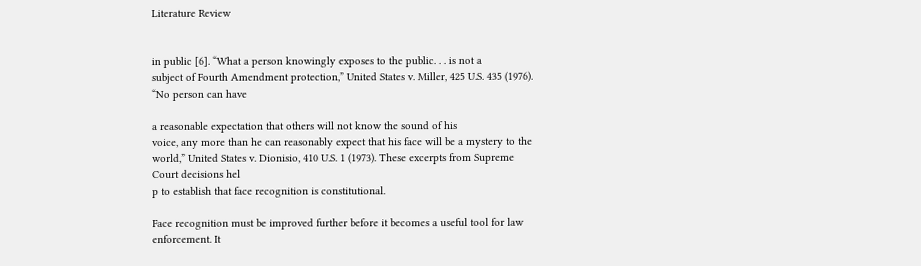Literature Review


in public [6]. “What a person knowingly exposes to the public. . . is not a
subject of Fourth Amendment protection,” United States v. Miller, 425 U.S. 435 (1976).
“No person can have

a reasonable expectation that others will not know the sound of his
voice, any more than he can reasonably expect that his face will be a mystery to the
world,” United States v. Dionisio, 410 U.S. 1 (1973). These excerpts from Supreme
Court decisions hel
p to establish that face recognition is constitutional.

Face recognition must be improved further before it becomes a useful tool for law
enforcement. It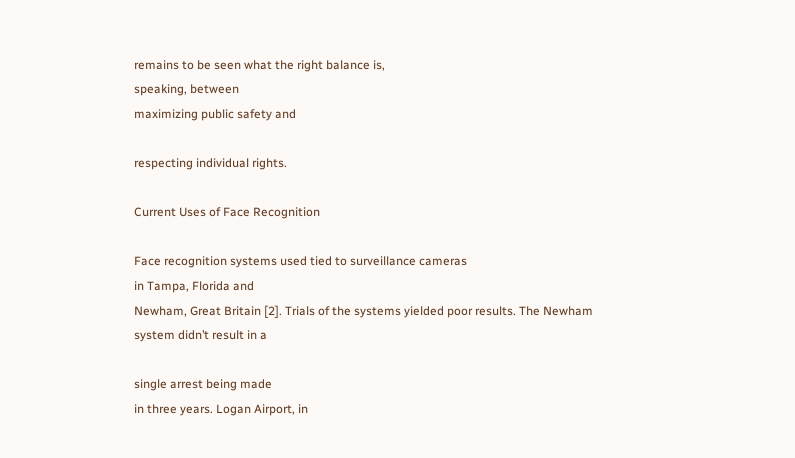remains to be seen what the right balance is,
speaking, between
maximizing public safety and

respecting individual rights.

Current Uses of Face Recognition

Face recognition systems used tied to surveillance cameras
in Tampa, Florida and
Newham, Great Britain [2]. Trials of the systems yielded poor results. The Newham
system didn’t result in a

single arrest being made
in three years. Logan Airport, in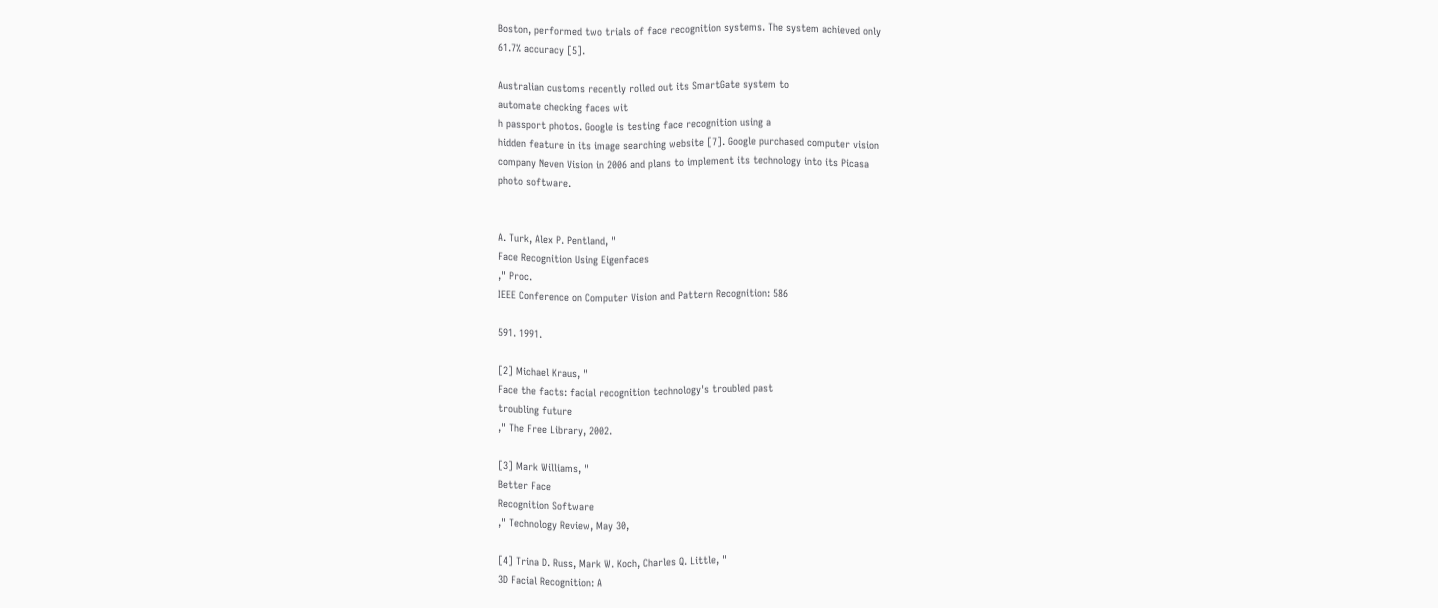Boston, performed two trials of face recognition systems. The system achieved only
61.7% accuracy [5].

Australian customs recently rolled out its SmartGate system to
automate checking faces wit
h passport photos. Google is testing face recognition using a
hidden feature in its image searching website [7]. Google purchased computer vision
company Neven Vision in 2006 and plans to implement its technology into its Picasa
photo software.


A. Turk, Alex P. Pentland, "
Face Recognition Using Eigenfaces
," Proc.
IEEE Conference on Computer Vision and Pattern Recognition: 586

591. 1991.

[2] Michael Kraus, "
Face the facts: facial recognition technology's troubled past
troubling future
," The Free Library, 2002.

[3] Mark Williams, "
Better Face
Recognition Software
," Technology Review, May 30,

[4] Trina D. Russ, Mark W. Koch, Charles Q. Little, "
3D Facial Recognition: A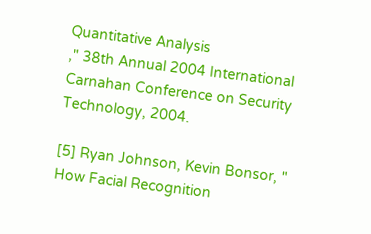Quantitative Analysis
," 38th Annual 2004 International Carnahan Conference on Security
Technology, 2004.

[5] Ryan Johnson, Kevin Bonsor, "
How Facial Recognition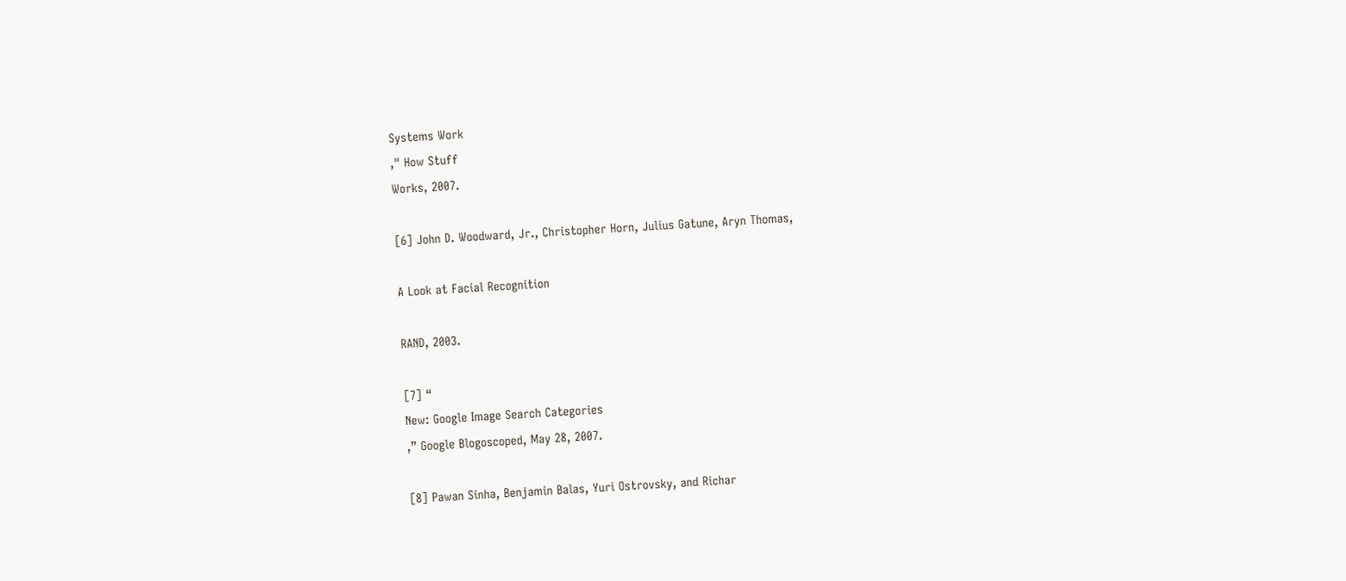Systems Work
," How Stuff
Works, 2007.

[6] John D. Woodward, Jr., Christopher Horn, Julius Gatune, Aryn Thomas,

A Look at Facial Recognition

RAND, 2003.

[7] “
New: Google Image Search Categories
,” Google Blogoscoped, May 28, 2007.

[8] Pawan Sinha, Benjamin Balas, Yuri Ostrovsky, and Richar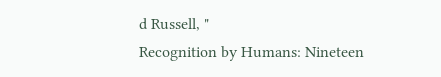d Russell, "
Recognition by Humans: Nineteen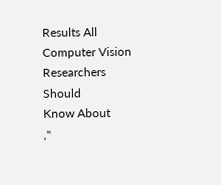Results All Computer Vision Researchers Should
Know About
,"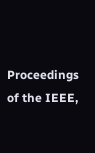Proceedings of the IEEE,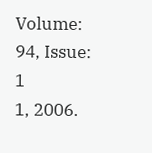Volume: 94, Issue: 1
1, 2006.